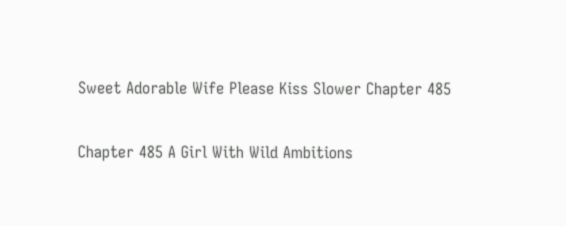Sweet Adorable Wife Please Kiss Slower Chapter 485

Chapter 485 A Girl With Wild Ambitions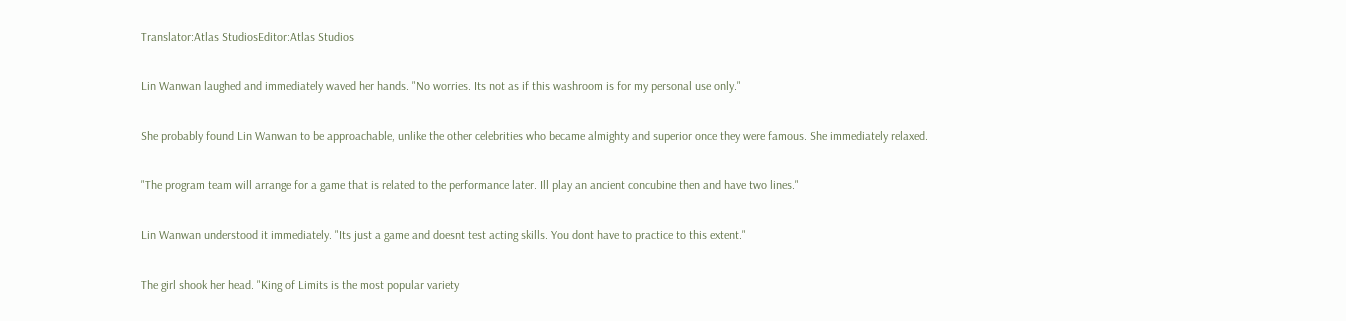Translator:Atlas StudiosEditor:Atlas Studios

Lin Wanwan laughed and immediately waved her hands. "No worries. Its not as if this washroom is for my personal use only."

She probably found Lin Wanwan to be approachable, unlike the other celebrities who became almighty and superior once they were famous. She immediately relaxed.

"The program team will arrange for a game that is related to the performance later. Ill play an ancient concubine then and have two lines."

Lin Wanwan understood it immediately. "Its just a game and doesnt test acting skills. You dont have to practice to this extent."

The girl shook her head. "King of Limits is the most popular variety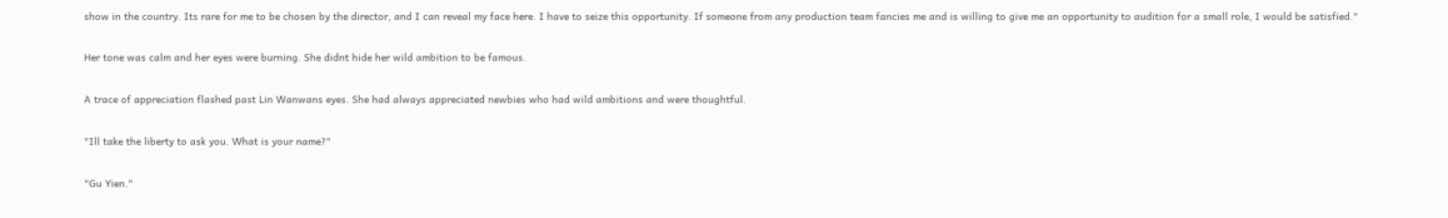show in the country. Its rare for me to be chosen by the director, and I can reveal my face here. I have to seize this opportunity. If someone from any production team fancies me and is willing to give me an opportunity to audition for a small role, I would be satisfied."

Her tone was calm and her eyes were burning. She didnt hide her wild ambition to be famous.

A trace of appreciation flashed past Lin Wanwans eyes. She had always appreciated newbies who had wild ambitions and were thoughtful.

"Ill take the liberty to ask you. What is your name?"

"Gu Yien."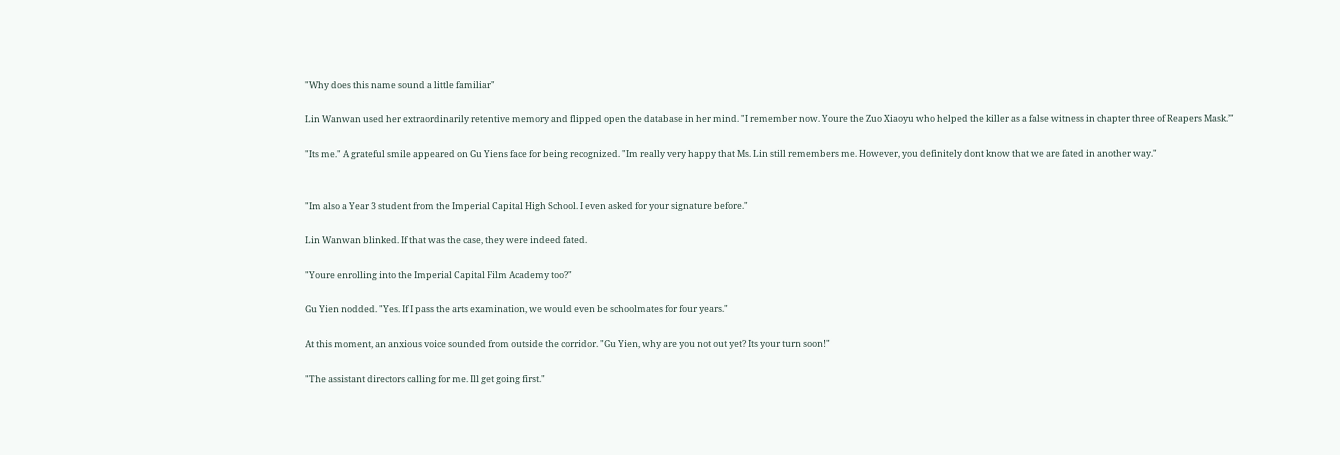"Why does this name sound a little familiar"

Lin Wanwan used her extraordinarily retentive memory and flipped open the database in her mind. "I remember now. Youre the Zuo Xiaoyu who helped the killer as a false witness in chapter three of Reapers Mask.’"

"Its me." A grateful smile appeared on Gu Yiens face for being recognized. "Im really very happy that Ms. Lin still remembers me. However, you definitely dont know that we are fated in another way."


"Im also a Year 3 student from the Imperial Capital High School. I even asked for your signature before."

Lin Wanwan blinked. If that was the case, they were indeed fated.

"Youre enrolling into the Imperial Capital Film Academy too?"

Gu Yien nodded. "Yes. If I pass the arts examination, we would even be schoolmates for four years."

At this moment, an anxious voice sounded from outside the corridor. "Gu Yien, why are you not out yet? Its your turn soon!"

"The assistant directors calling for me. Ill get going first."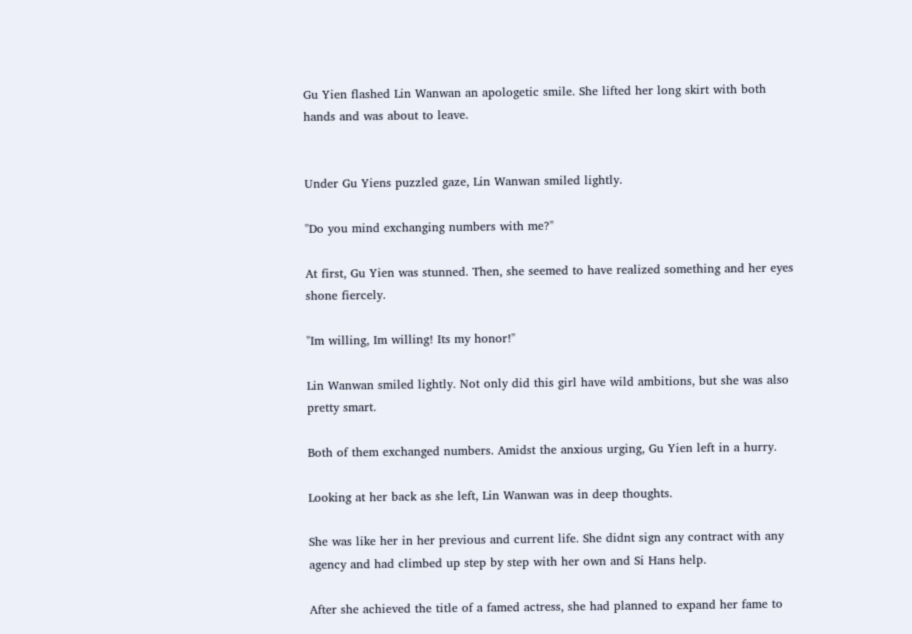Gu Yien flashed Lin Wanwan an apologetic smile. She lifted her long skirt with both hands and was about to leave.


Under Gu Yiens puzzled gaze, Lin Wanwan smiled lightly.

"Do you mind exchanging numbers with me?"

At first, Gu Yien was stunned. Then, she seemed to have realized something and her eyes shone fiercely.

"Im willing, Im willing! Its my honor!"

Lin Wanwan smiled lightly. Not only did this girl have wild ambitions, but she was also pretty smart.

Both of them exchanged numbers. Amidst the anxious urging, Gu Yien left in a hurry.

Looking at her back as she left, Lin Wanwan was in deep thoughts.

She was like her in her previous and current life. She didnt sign any contract with any agency and had climbed up step by step with her own and Si Hans help.

After she achieved the title of a famed actress, she had planned to expand her fame to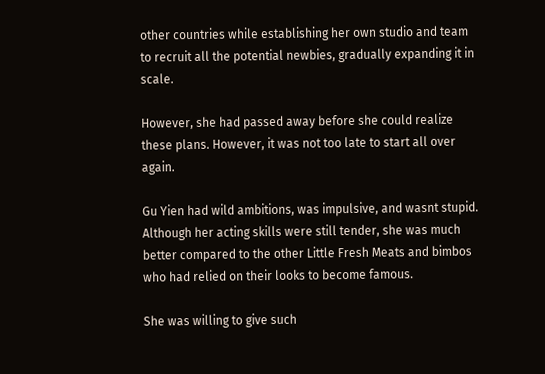other countries while establishing her own studio and team to recruit all the potential newbies, gradually expanding it in scale.

However, she had passed away before she could realize these plans. However, it was not too late to start all over again.

Gu Yien had wild ambitions, was impulsive, and wasnt stupid. Although her acting skills were still tender, she was much better compared to the other Little Fresh Meats and bimbos who had relied on their looks to become famous.

She was willing to give such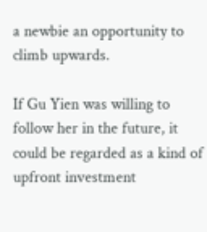a newbie an opportunity to climb upwards.

If Gu Yien was willing to follow her in the future, it could be regarded as a kind of upfront investment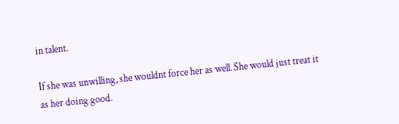in talent.

If she was unwilling, she wouldnt force her as well. She would just treat it as her doing good.